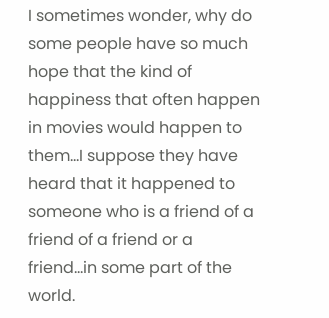I sometimes wonder, why do some people have so much hope that the kind of  happiness that often happen in movies would happen to them…I suppose they have heard that it happened to someone who is a friend of a friend of a friend or a friend…in some part of the world.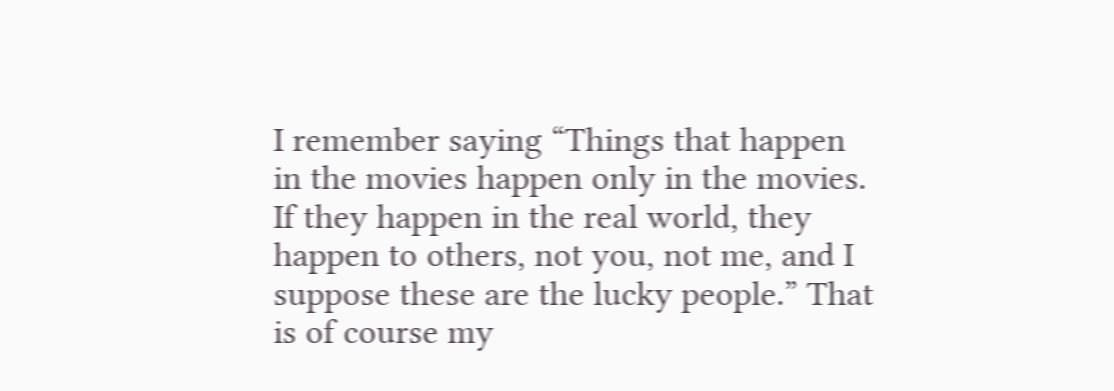I remember saying “Things that happen in the movies happen only in the movies. If they happen in the real world, they happen to others, not you, not me, and I suppose these are the lucky people.” That is of course my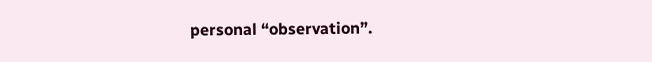personal “observation”.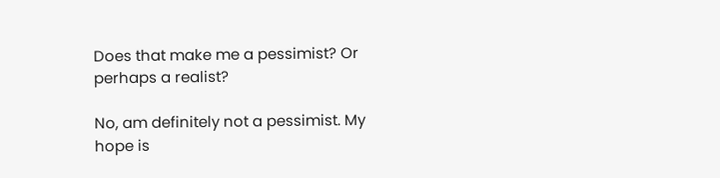Does that make me a pessimist? Or perhaps a realist?

No, am definitely not a pessimist. My hope is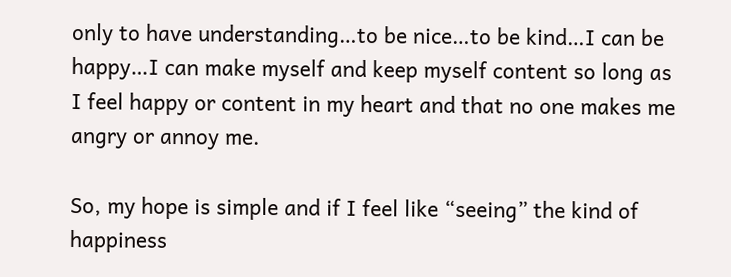only to have understanding…to be nice…to be kind…I can be happy…I can make myself and keep myself content so long as I feel happy or content in my heart and that no one makes me angry or annoy me.

So, my hope is simple and if I feel like “seeing” the kind of happiness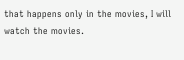that happens only in the movies, I will watch the movies.